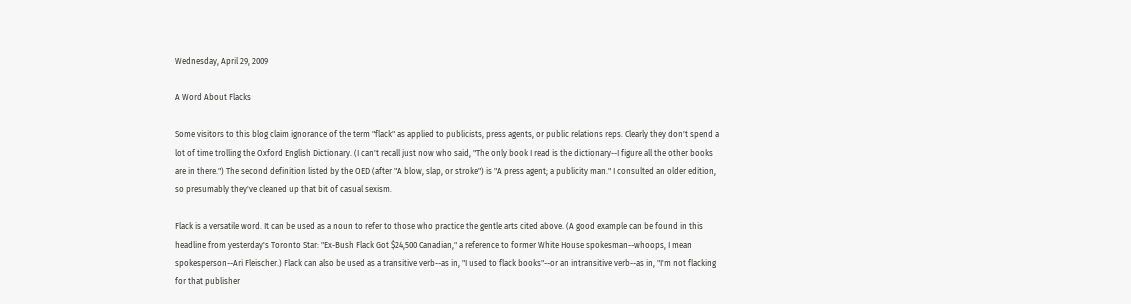Wednesday, April 29, 2009

A Word About Flacks

Some visitors to this blog claim ignorance of the term "flack" as applied to publicists, press agents, or public relations reps. Clearly they don't spend a lot of time trolling the Oxford English Dictionary. (I can't recall just now who said, "The only book I read is the dictionary--I figure all the other books are in there.") The second definition listed by the OED (after "A blow, slap, or stroke") is "A press agent; a publicity man." I consulted an older edition, so presumably they've cleaned up that bit of casual sexism.

Flack is a versatile word. It can be used as a noun to refer to those who practice the gentle arts cited above. (A good example can be found in this headline from yesterday's Toronto Star: "Ex-Bush Flack Got $24,500 Canadian," a reference to former White House spokesman--whoops, I mean spokesperson--Ari Fleischer.) Flack can also be used as a transitive verb--as in, "I used to flack books"--or an intransitive verb--as in, "I'm not flacking for that publisher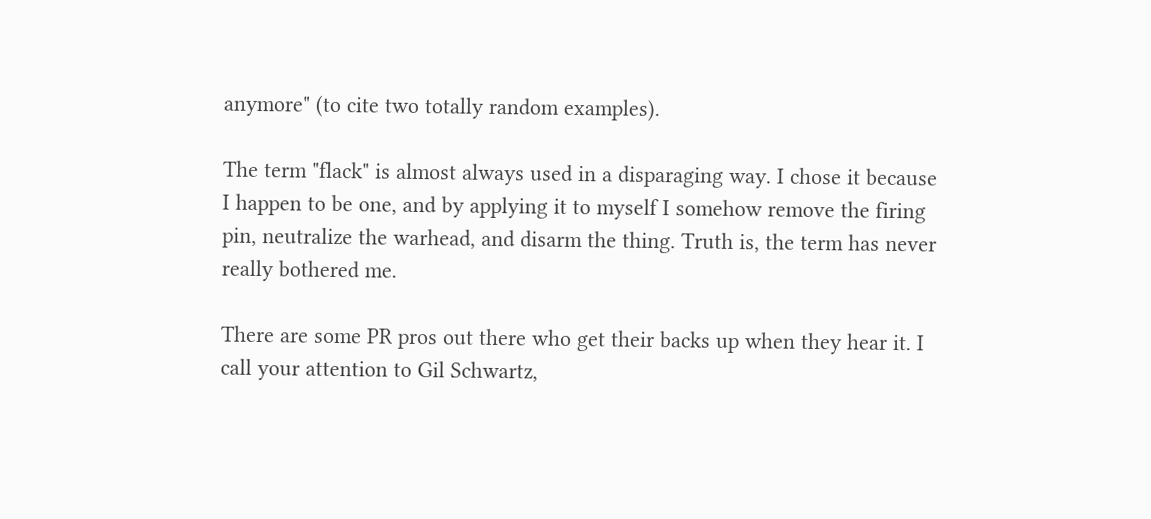anymore" (to cite two totally random examples).

The term "flack" is almost always used in a disparaging way. I chose it because I happen to be one, and by applying it to myself I somehow remove the firing pin, neutralize the warhead, and disarm the thing. Truth is, the term has never really bothered me.

There are some PR pros out there who get their backs up when they hear it. I call your attention to Gil Schwartz,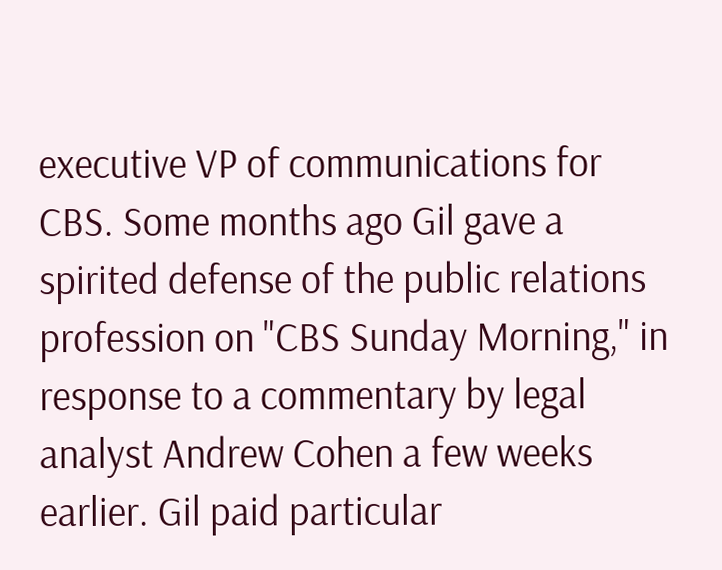executive VP of communications for CBS. Some months ago Gil gave a spirited defense of the public relations profession on "CBS Sunday Morning," in response to a commentary by legal analyst Andrew Cohen a few weeks earlier. Gil paid particular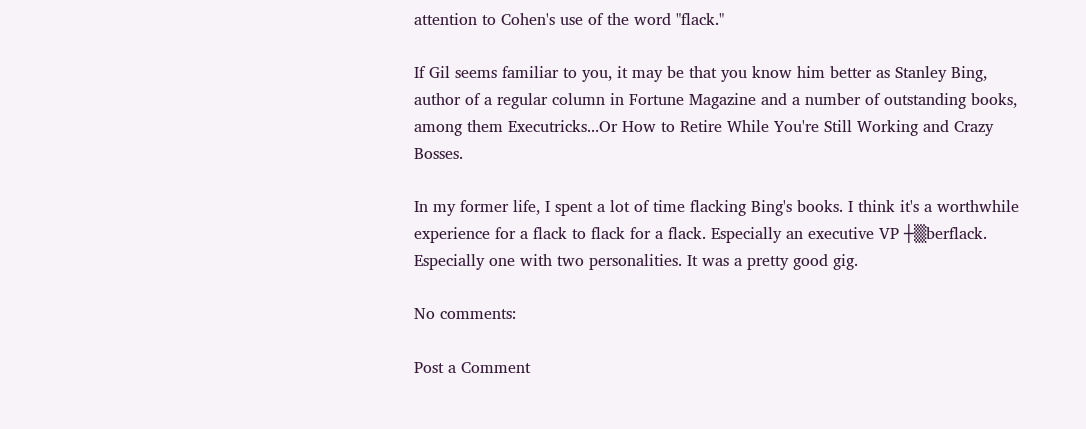attention to Cohen's use of the word "flack."

If Gil seems familiar to you, it may be that you know him better as Stanley Bing, author of a regular column in Fortune Magazine and a number of outstanding books, among them Executricks...Or How to Retire While You're Still Working and Crazy Bosses.

In my former life, I spent a lot of time flacking Bing's books. I think it's a worthwhile experience for a flack to flack for a flack. Especially an executive VP ┼▒berflack. Especially one with two personalities. It was a pretty good gig.

No comments:

Post a Comment